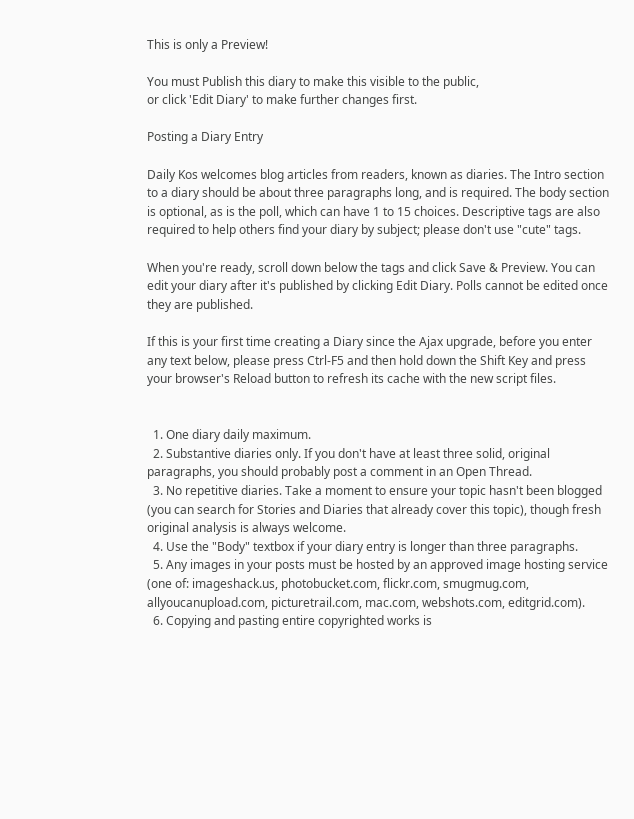This is only a Preview!

You must Publish this diary to make this visible to the public,
or click 'Edit Diary' to make further changes first.

Posting a Diary Entry

Daily Kos welcomes blog articles from readers, known as diaries. The Intro section to a diary should be about three paragraphs long, and is required. The body section is optional, as is the poll, which can have 1 to 15 choices. Descriptive tags are also required to help others find your diary by subject; please don't use "cute" tags.

When you're ready, scroll down below the tags and click Save & Preview. You can edit your diary after it's published by clicking Edit Diary. Polls cannot be edited once they are published.

If this is your first time creating a Diary since the Ajax upgrade, before you enter any text below, please press Ctrl-F5 and then hold down the Shift Key and press your browser's Reload button to refresh its cache with the new script files.


  1. One diary daily maximum.
  2. Substantive diaries only. If you don't have at least three solid, original paragraphs, you should probably post a comment in an Open Thread.
  3. No repetitive diaries. Take a moment to ensure your topic hasn't been blogged (you can search for Stories and Diaries that already cover this topic), though fresh original analysis is always welcome.
  4. Use the "Body" textbox if your diary entry is longer than three paragraphs.
  5. Any images in your posts must be hosted by an approved image hosting service (one of: imageshack.us, photobucket.com, flickr.com, smugmug.com, allyoucanupload.com, picturetrail.com, mac.com, webshots.com, editgrid.com).
  6. Copying and pasting entire copyrighted works is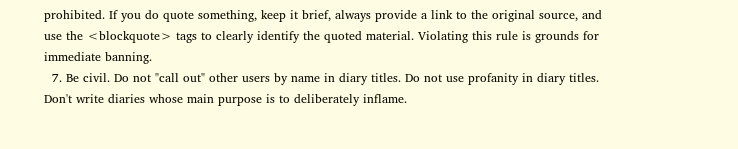prohibited. If you do quote something, keep it brief, always provide a link to the original source, and use the <blockquote> tags to clearly identify the quoted material. Violating this rule is grounds for immediate banning.
  7. Be civil. Do not "call out" other users by name in diary titles. Do not use profanity in diary titles. Don't write diaries whose main purpose is to deliberately inflame.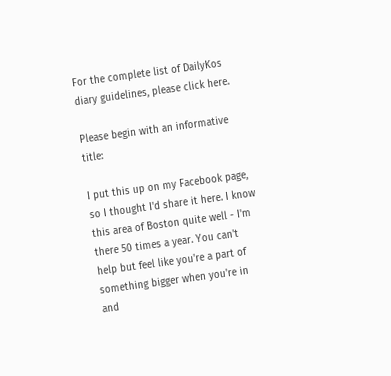For the complete list of DailyKos diary guidelines, please click here.

Please begin with an informative title:

I put this up on my Facebook page, so I thought I'd share it here. I know this area of Boston quite well - I'm there 50 times a year. You can't help but feel like you're a part of something bigger when you're in and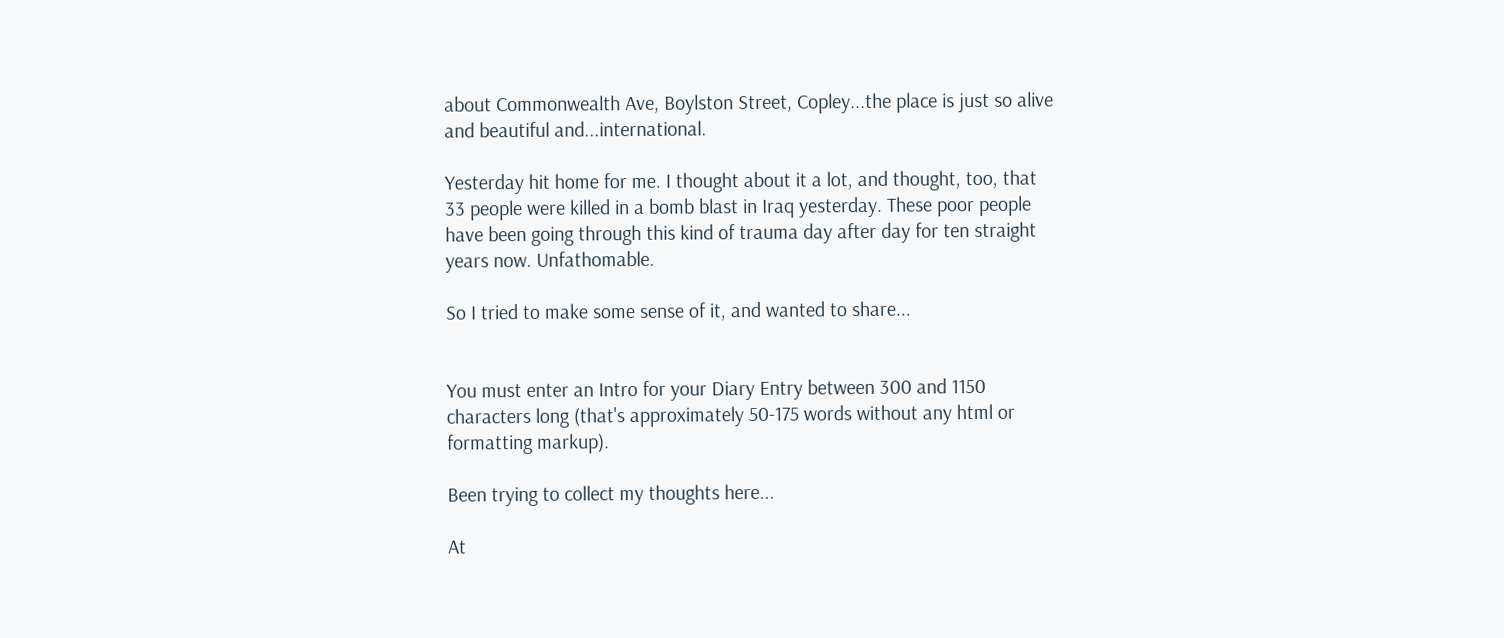about Commonwealth Ave, Boylston Street, Copley...the place is just so alive and beautiful and...international.

Yesterday hit home for me. I thought about it a lot, and thought, too, that 33 people were killed in a bomb blast in Iraq yesterday. These poor people have been going through this kind of trauma day after day for ten straight years now. Unfathomable.

So I tried to make some sense of it, and wanted to share...


You must enter an Intro for your Diary Entry between 300 and 1150 characters long (that's approximately 50-175 words without any html or formatting markup).

Been trying to collect my thoughts here...

At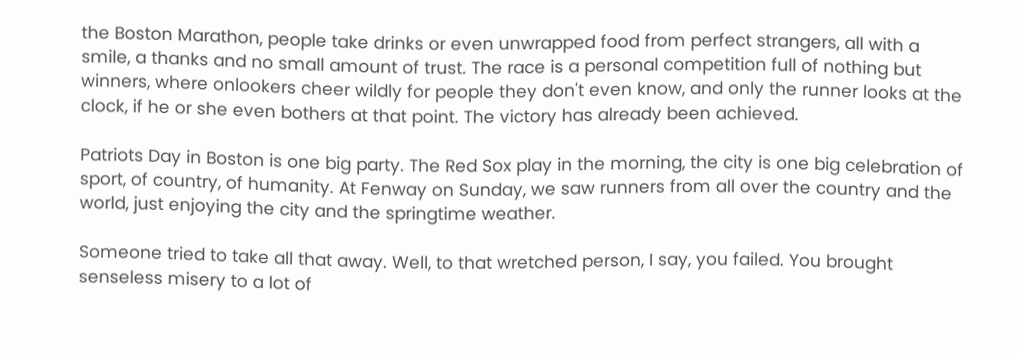the Boston Marathon, people take drinks or even unwrapped food from perfect strangers, all with a smile, a thanks and no small amount of trust. The race is a personal competition full of nothing but winners, where onlookers cheer wildly for people they don't even know, and only the runner looks at the clock, if he or she even bothers at that point. The victory has already been achieved.

Patriots Day in Boston is one big party. The Red Sox play in the morning, the city is one big celebration of sport, of country, of humanity. At Fenway on Sunday, we saw runners from all over the country and the world, just enjoying the city and the springtime weather.

Someone tried to take all that away. Well, to that wretched person, I say, you failed. You brought senseless misery to a lot of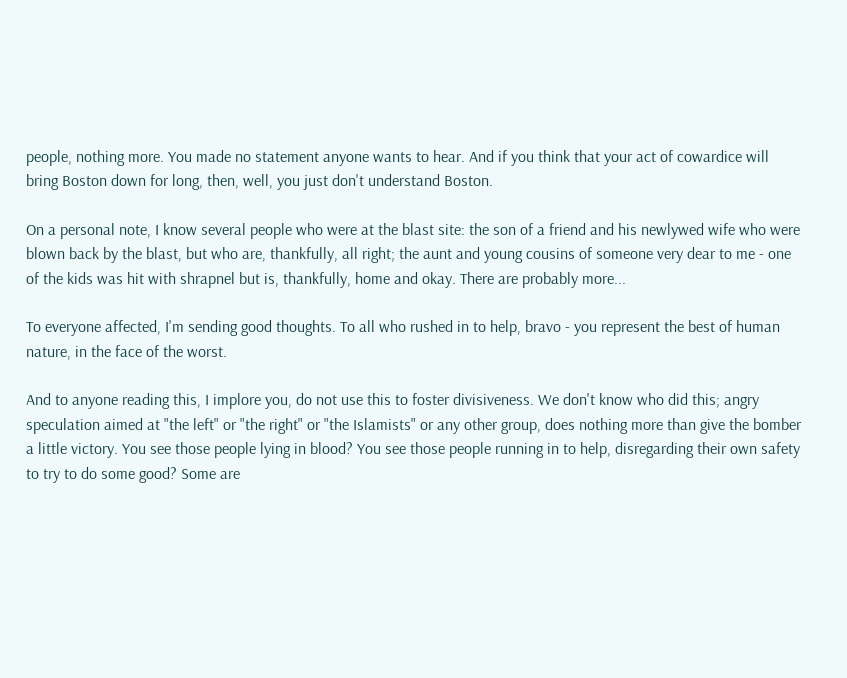people, nothing more. You made no statement anyone wants to hear. And if you think that your act of cowardice will bring Boston down for long, then, well, you just don't understand Boston.

On a personal note, I know several people who were at the blast site: the son of a friend and his newlywed wife who were blown back by the blast, but who are, thankfully, all right; the aunt and young cousins of someone very dear to me - one of the kids was hit with shrapnel but is, thankfully, home and okay. There are probably more...

To everyone affected, I'm sending good thoughts. To all who rushed in to help, bravo - you represent the best of human nature, in the face of the worst.

And to anyone reading this, I implore you, do not use this to foster divisiveness. We don't know who did this; angry speculation aimed at "the left" or "the right" or "the Islamists" or any other group, does nothing more than give the bomber a little victory. You see those people lying in blood? You see those people running in to help, disregarding their own safety to try to do some good? Some are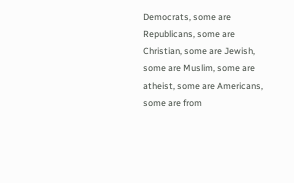Democrats, some are Republicans, some are Christian, some are Jewish, some are Muslim, some are atheist, some are Americans, some are from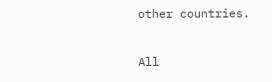other countries.

All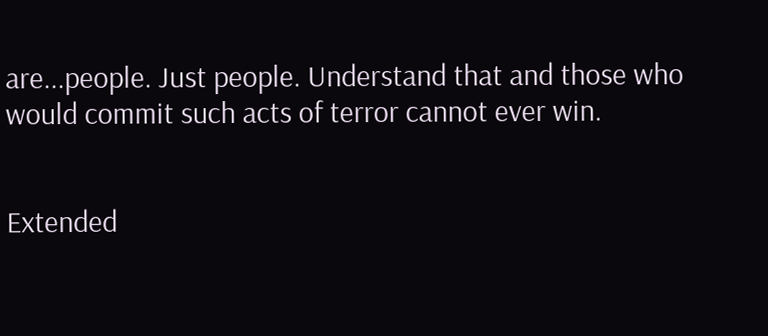are...people. Just people. Understand that and those who would commit such acts of terror cannot ever win.


Extended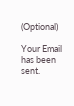(Optional)

Your Email has been sent.